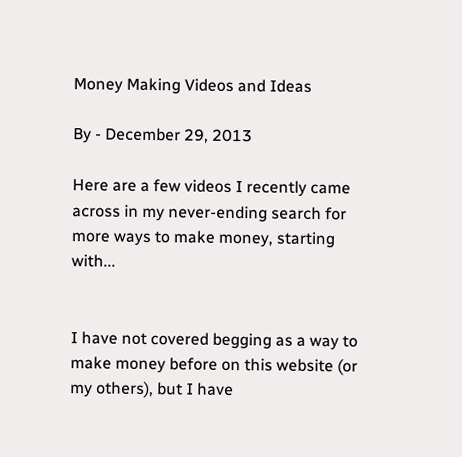Money Making Videos and Ideas

By - December 29, 2013

Here are a few videos I recently came across in my never-ending search for more ways to make money, starting with...


I have not covered begging as a way to make money before on this website (or my others), but I have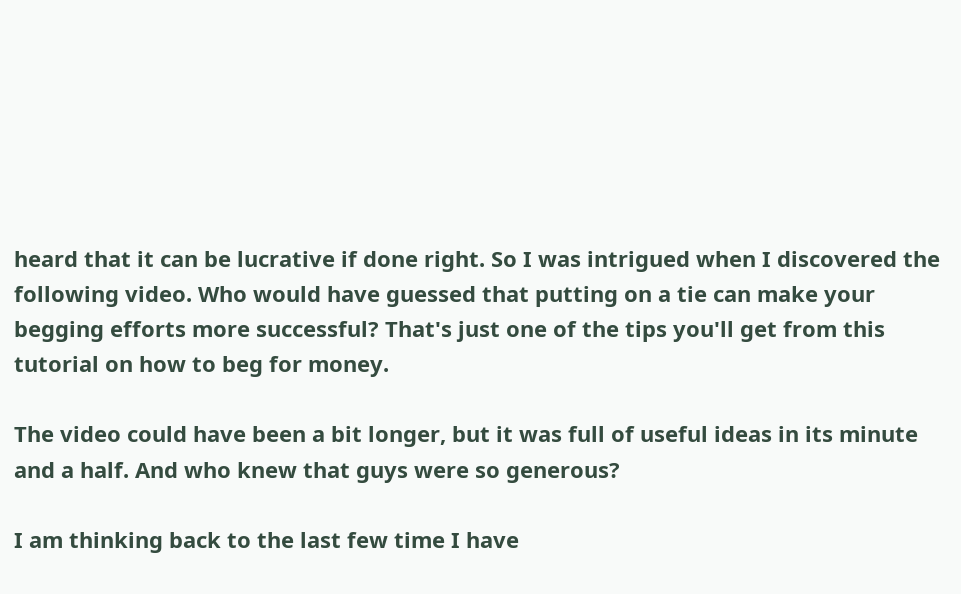heard that it can be lucrative if done right. So I was intrigued when I discovered the following video. Who would have guessed that putting on a tie can make your begging efforts more successful? That's just one of the tips you'll get from this tutorial on how to beg for money.

The video could have been a bit longer, but it was full of useful ideas in its minute and a half. And who knew that guys were so generous?

I am thinking back to the last few time I have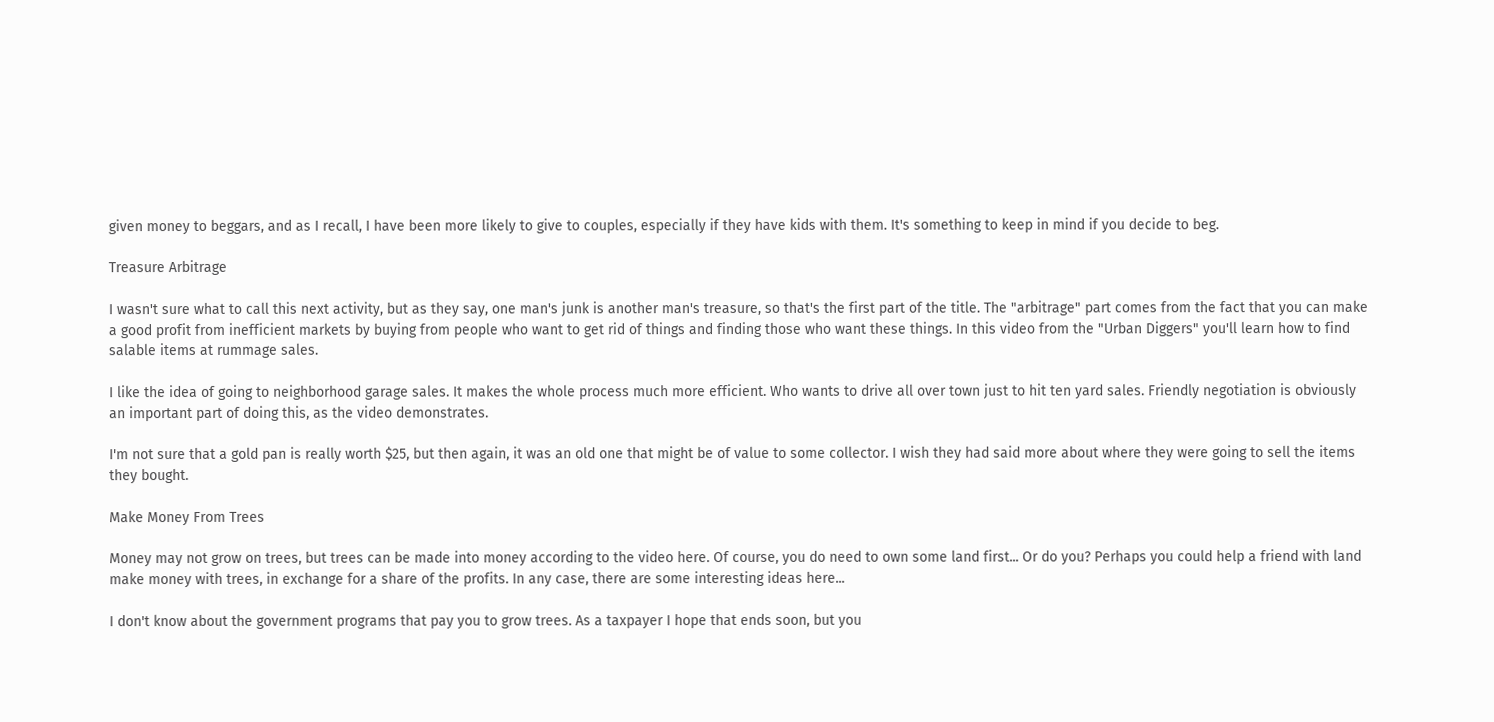given money to beggars, and as I recall, I have been more likely to give to couples, especially if they have kids with them. It's something to keep in mind if you decide to beg.

Treasure Arbitrage

I wasn't sure what to call this next activity, but as they say, one man's junk is another man's treasure, so that's the first part of the title. The "arbitrage" part comes from the fact that you can make a good profit from inefficient markets by buying from people who want to get rid of things and finding those who want these things. In this video from the "Urban Diggers" you'll learn how to find salable items at rummage sales.

I like the idea of going to neighborhood garage sales. It makes the whole process much more efficient. Who wants to drive all over town just to hit ten yard sales. Friendly negotiation is obviously an important part of doing this, as the video demonstrates.

I'm not sure that a gold pan is really worth $25, but then again, it was an old one that might be of value to some collector. I wish they had said more about where they were going to sell the items they bought.

Make Money From Trees

Money may not grow on trees, but trees can be made into money according to the video here. Of course, you do need to own some land first... Or do you? Perhaps you could help a friend with land make money with trees, in exchange for a share of the profits. In any case, there are some interesting ideas here...

I don't know about the government programs that pay you to grow trees. As a taxpayer I hope that ends soon, but you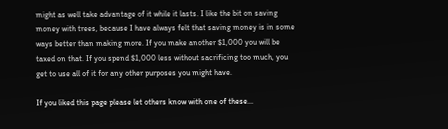might as well take advantage of it while it lasts. I like the bit on saving money with trees, because I have always felt that saving money is in some ways better than making more. If you make another $1,000 you will be taxed on that. If you spend $1,000 less without sacrificing too much, you get to use all of it for any other purposes you might have.

If you liked this page please let others know with one of these...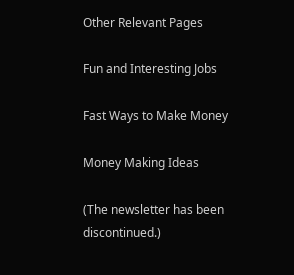Other Relevant Pages

Fun and Interesting Jobs

Fast Ways to Make Money

Money Making Ideas

(The newsletter has been discontinued.)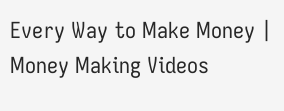Every Way to Make Money | Money Making Videos